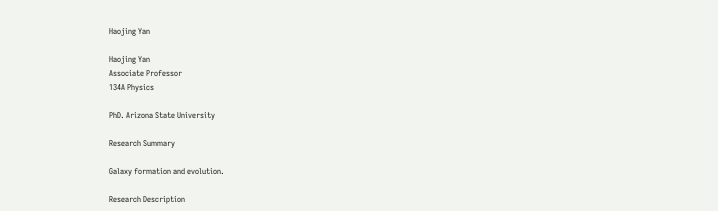Haojing Yan

Haojing Yan
Associate Professor
134A Physics

PhD. Arizona State University

Research Summary

Galaxy formation and evolution.

Research Description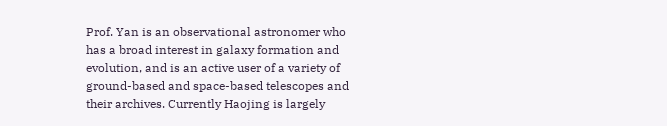Prof. Yan is an observational astronomer who has a broad interest in galaxy formation and evolution, and is an active user of a variety of ground-based and space-based telescopes and their archives. Currently Haojing is largely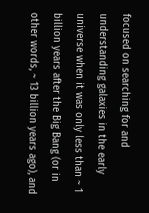focused on searching for and understanding galaxies in the early universe when it was only less than ~ 1 billion years after the Big Bang (or in other words, ~ 13 billion years ago), and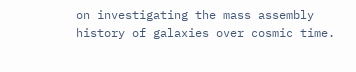on investigating the mass assembly history of galaxies over cosmic time.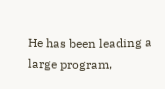He has been leading a large program,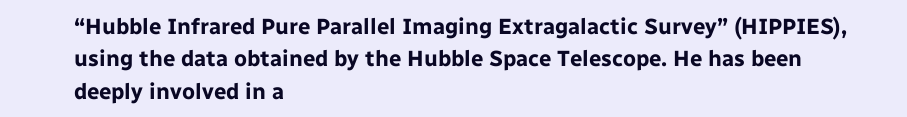“Hubble Infrared Pure Parallel Imaging Extragalactic Survey” (HIPPIES), using the data obtained by the Hubble Space Telescope. He has been deeply involved in a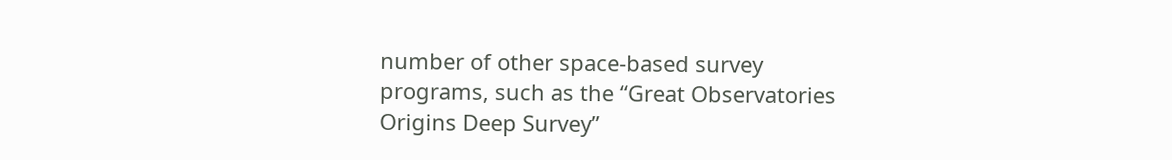number of other space-based survey programs, such as the “Great Observatories Origins Deep Survey”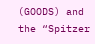(GOODS) and the “Spitzer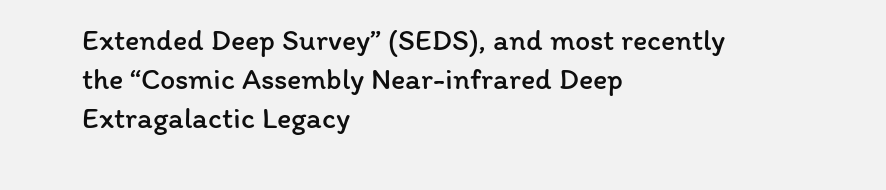Extended Deep Survey” (SEDS), and most recently the “Cosmic Assembly Near-infrared Deep Extragalactic Legacy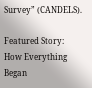Survey” (CANDELS).

Featured Story: How Everything Began